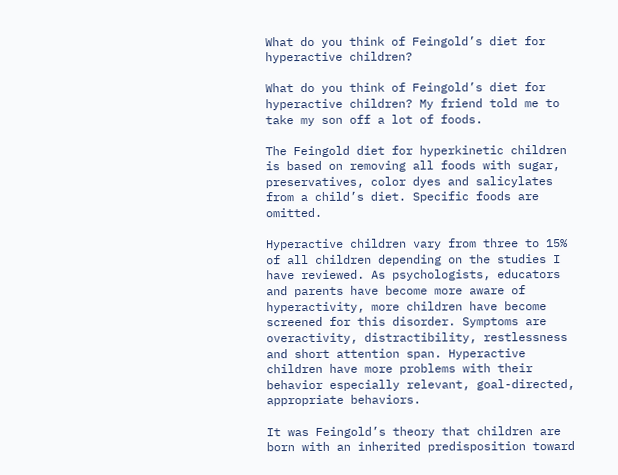What do you think of Feingold’s diet for hyperactive children?

What do you think of Feingold’s diet for hyperactive children? My friend told me to take my son off a lot of foods.

The Feingold diet for hyperkinetic children is based on removing all foods with sugar, preservatives, color dyes and salicylates from a child’s diet. Specific foods are omitted.

Hyperactive children vary from three to 15% of all children depending on the studies I have reviewed. As psychologists, educators and parents have become more aware of hyperactivity, more children have become screened for this disorder. Symptoms are overactivity, distractibility, restlessness and short attention span. Hyperactive children have more problems with their behavior especially relevant, goal-directed, appropriate behaviors.

It was Feingold’s theory that children are born with an inherited predisposition toward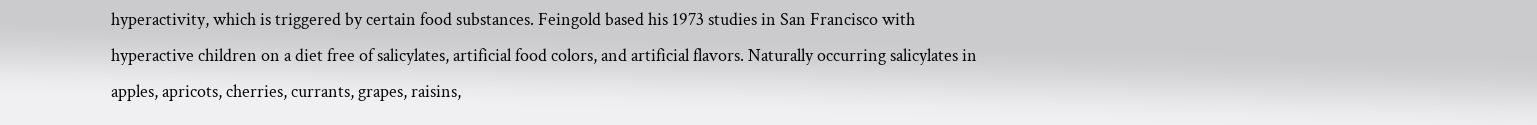hyperactivity, which is triggered by certain food substances. Feingold based his 1973 studies in San Francisco with hyperactive children on a diet free of salicylates, artificial food colors, and artificial flavors. Naturally occurring salicylates in apples, apricots, cherries, currants, grapes, raisins,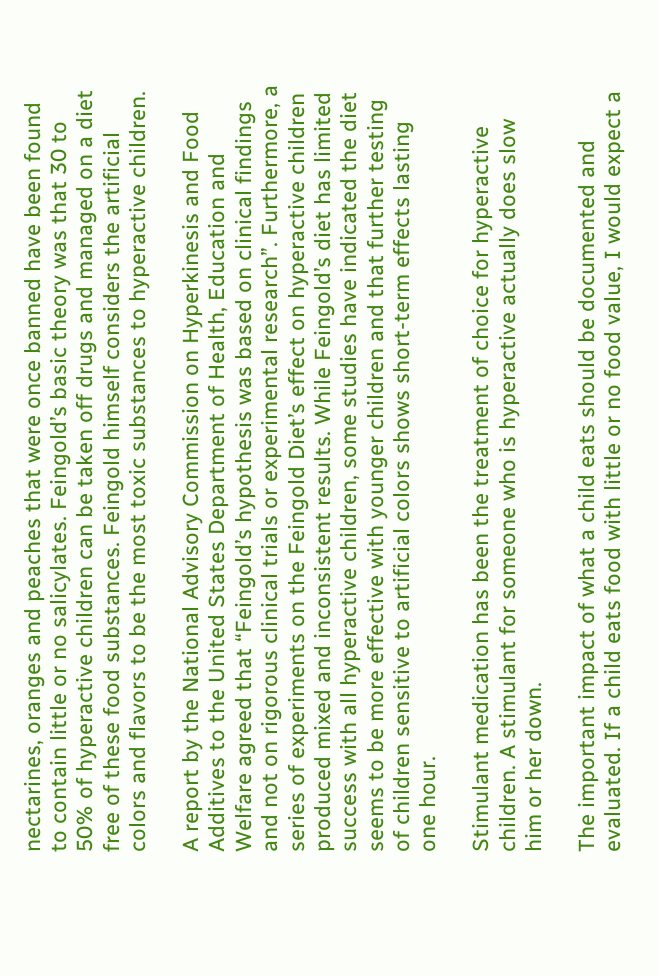nectarines, oranges and peaches that were once banned have been found to contain little or no salicylates. Feingold’s basic theory was that 30 to 50% of hyperactive children can be taken off drugs and managed on a diet free of these food substances. Feingold himself considers the artificial colors and flavors to be the most toxic substances to hyperactive children.

A report by the National Advisory Commission on Hyperkinesis and Food Additives to the United States Department of Health, Education and Welfare agreed that “Feingold’s hypothesis was based on clinical findings and not on rigorous clinical trials or experimental research”. Furthermore, a series of experiments on the Feingold Diet’s effect on hyperactive children produced mixed and inconsistent results. While Feingold’s diet has limited success with all hyperactive children, some studies have indicated the diet seems to be more effective with younger children and that further testing of children sensitive to artificial colors shows short-term effects lasting one hour.

Stimulant medication has been the treatment of choice for hyperactive children. A stimulant for someone who is hyperactive actually does slow him or her down.

The important impact of what a child eats should be documented and evaluated. If a child eats food with little or no food value, I would expect a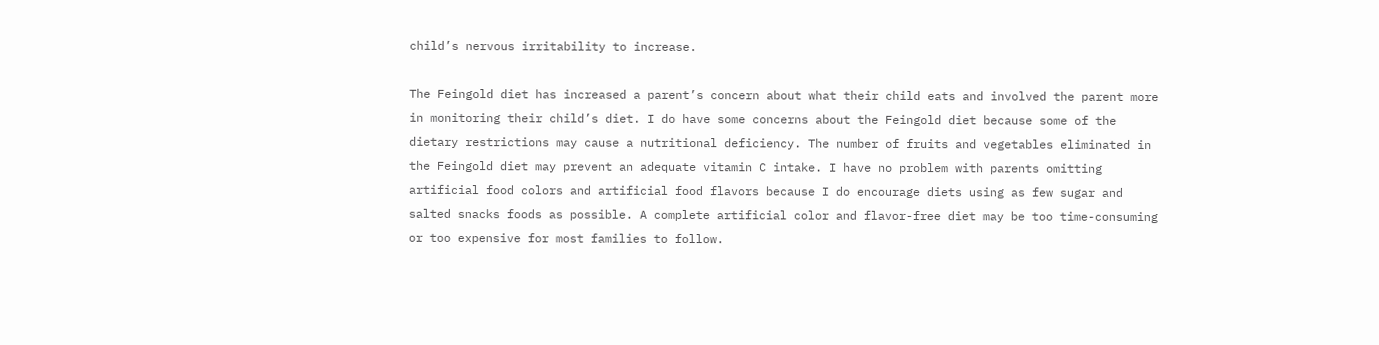child’s nervous irritability to increase.

The Feingold diet has increased a parent’s concern about what their child eats and involved the parent more in monitoring their child’s diet. I do have some concerns about the Feingold diet because some of the dietary restrictions may cause a nutritional deficiency. The number of fruits and vegetables eliminated in the Feingold diet may prevent an adequate vitamin C intake. I have no problem with parents omitting artificial food colors and artificial food flavors because I do encourage diets using as few sugar and salted snacks foods as possible. A complete artificial color and flavor-free diet may be too time-consuming or too expensive for most families to follow.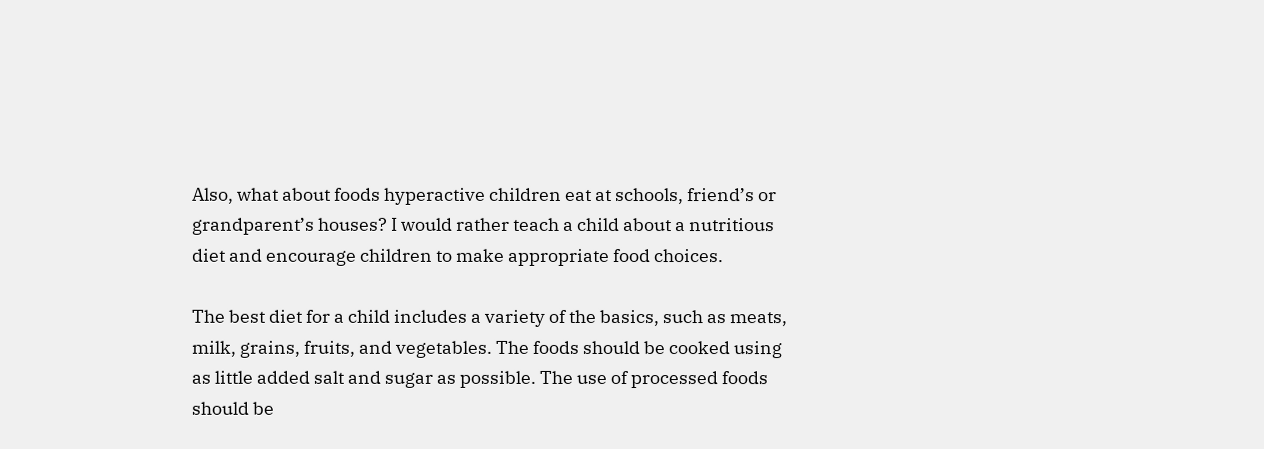Also, what about foods hyperactive children eat at schools, friend’s or grandparent’s houses? I would rather teach a child about a nutritious diet and encourage children to make appropriate food choices.

The best diet for a child includes a variety of the basics, such as meats, milk, grains, fruits, and vegetables. The foods should be cooked using as little added salt and sugar as possible. The use of processed foods should be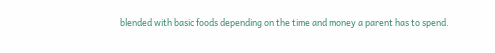blended with basic foods depending on the time and money a parent has to spend.